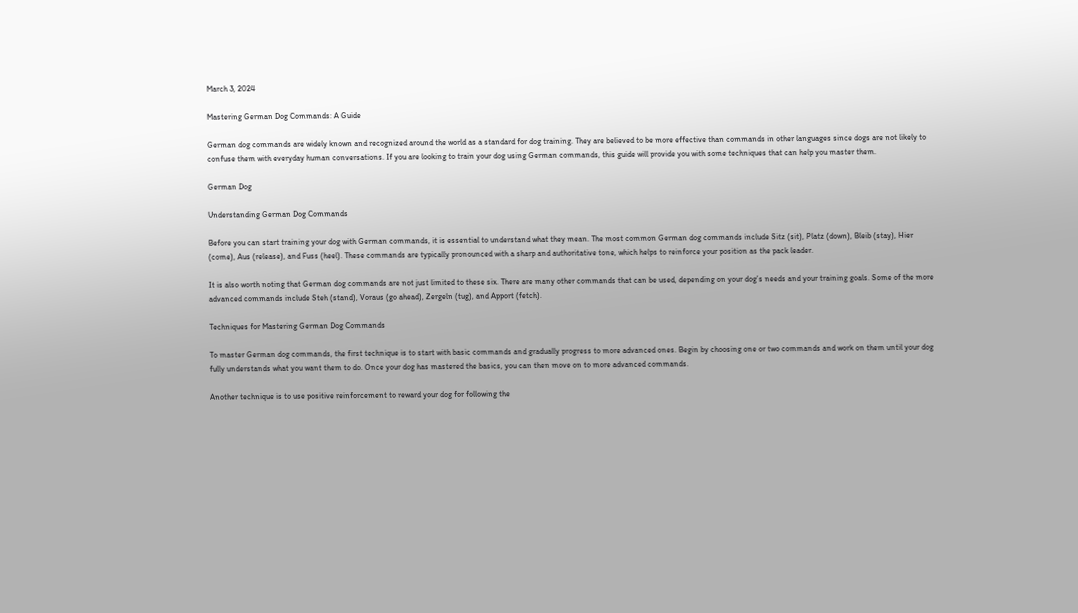March 3, 2024

Mastering German Dog Commands: A Guide

German dog commands are widely known and recognized around the world as a standard for dog training. They are believed to be more effective than commands in other languages since dogs are not likely to confuse them with everyday human conversations. If you are looking to train your dog using German commands, this guide will provide you with some techniques that can help you master them.

German Dog

Understanding German Dog Commands

Before you can start training your dog with German commands, it is essential to understand what they mean. The most common German dog commands include Sitz (sit), Platz (down), Bleib (stay), Hier (come), Aus (release), and Fuss (heel). These commands are typically pronounced with a sharp and authoritative tone, which helps to reinforce your position as the pack leader.

It is also worth noting that German dog commands are not just limited to these six. There are many other commands that can be used, depending on your dog’s needs and your training goals. Some of the more advanced commands include Steh (stand), Voraus (go ahead), Zergeln (tug), and Apport (fetch).

Techniques for Mastering German Dog Commands

To master German dog commands, the first technique is to start with basic commands and gradually progress to more advanced ones. Begin by choosing one or two commands and work on them until your dog fully understands what you want them to do. Once your dog has mastered the basics, you can then move on to more advanced commands.

Another technique is to use positive reinforcement to reward your dog for following the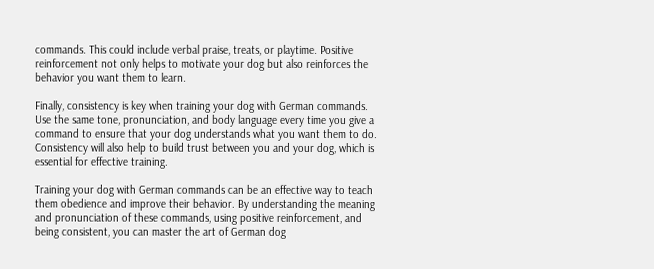commands. This could include verbal praise, treats, or playtime. Positive reinforcement not only helps to motivate your dog but also reinforces the behavior you want them to learn.

Finally, consistency is key when training your dog with German commands. Use the same tone, pronunciation, and body language every time you give a command to ensure that your dog understands what you want them to do. Consistency will also help to build trust between you and your dog, which is essential for effective training.

Training your dog with German commands can be an effective way to teach them obedience and improve their behavior. By understanding the meaning and pronunciation of these commands, using positive reinforcement, and being consistent, you can master the art of German dog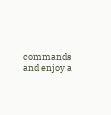commands and enjoy a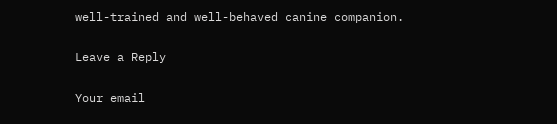well-trained and well-behaved canine companion.

Leave a Reply

Your email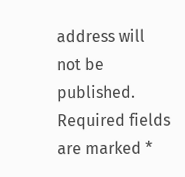address will not be published. Required fields are marked *